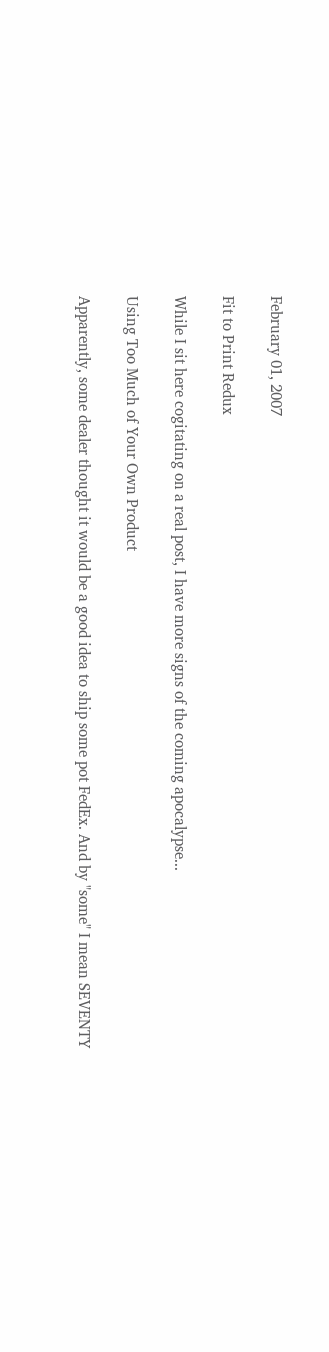February 01, 2007

Fit to Print Redux

While I sit here cogitating on a real post, I have more signs of the coming apocalypse...

Using Too Much of Your Own Product

Apparently, some dealer thought it would be a good idea to ship some pot FedEx. And by "some" I mean SEVENTY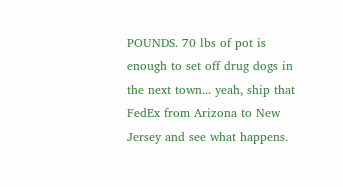POUNDS. 70 lbs of pot is enough to set off drug dogs in the next town... yeah, ship that FedEx from Arizona to New Jersey and see what happens.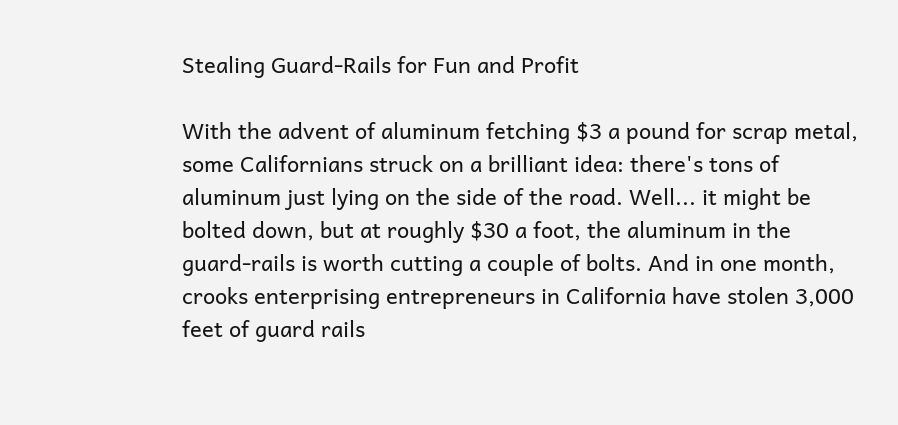Stealing Guard-Rails for Fun and Profit

With the advent of aluminum fetching $3 a pound for scrap metal, some Californians struck on a brilliant idea: there's tons of aluminum just lying on the side of the road. Well... it might be bolted down, but at roughly $30 a foot, the aluminum in the guard-rails is worth cutting a couple of bolts. And in one month, crooks enterprising entrepreneurs in California have stolen 3,000 feet of guard rails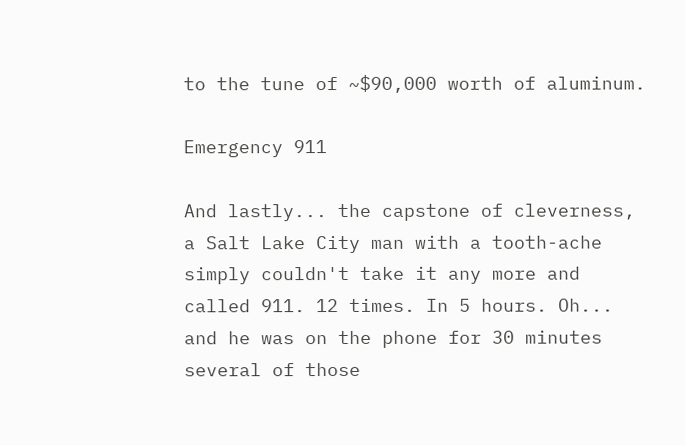to the tune of ~$90,000 worth of aluminum.

Emergency 911

And lastly... the capstone of cleverness, a Salt Lake City man with a tooth-ache simply couldn't take it any more and called 911. 12 times. In 5 hours. Oh... and he was on the phone for 30 minutes several of those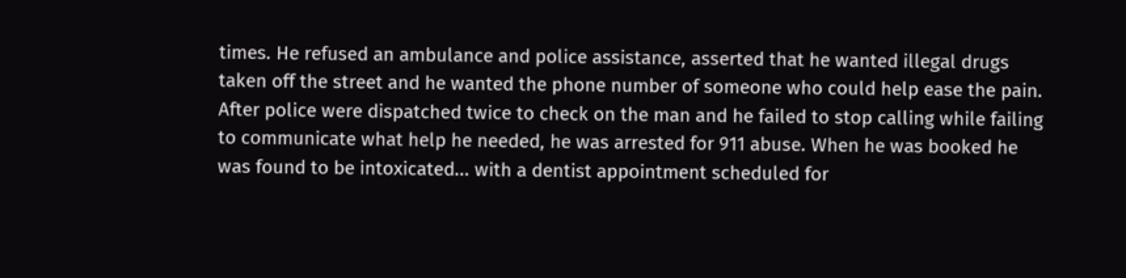times. He refused an ambulance and police assistance, asserted that he wanted illegal drugs taken off the street and he wanted the phone number of someone who could help ease the pain. After police were dispatched twice to check on the man and he failed to stop calling while failing to communicate what help he needed, he was arrested for 911 abuse. When he was booked he was found to be intoxicated... with a dentist appointment scheduled for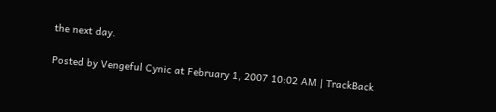the next day.

Posted by Vengeful Cynic at February 1, 2007 10:02 AM | TrackBack